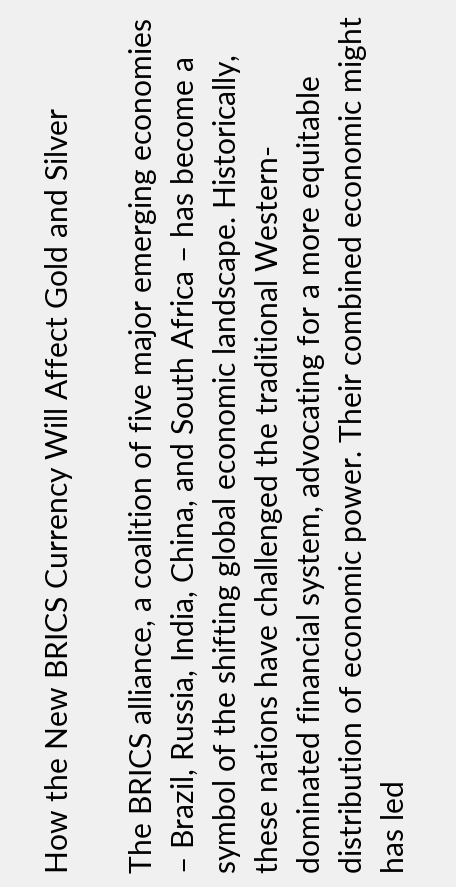How the New BRICS Currency Will Affect Gold and Silver

The BRICS alliance, a coalition of five major emerging economies – Brazil, Russia, India, China, and South Africa – has become a symbol of the shifting global economic landscape. Historically, these nations have challenged the traditional Western-dominated financial system, advocating for a more equitable distribution of economic power. Their combined economic might has led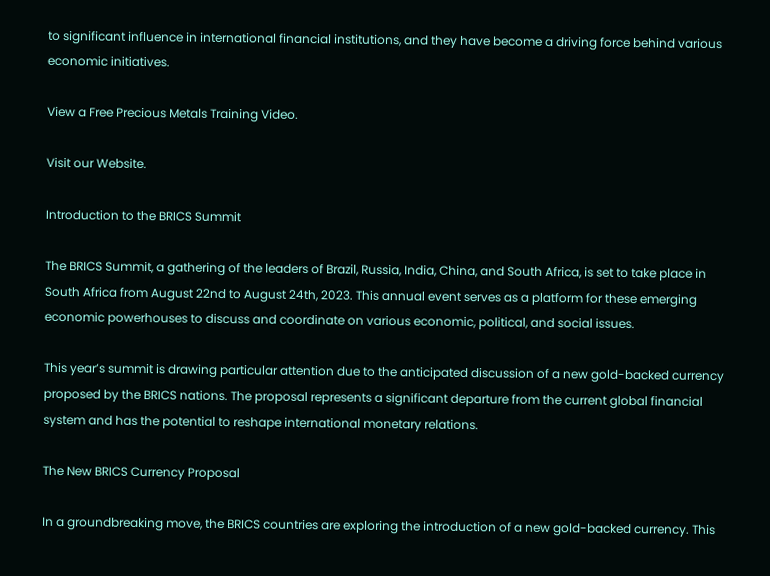to significant influence in international financial institutions, and they have become a driving force behind various economic initiatives.

View a Free Precious Metals Training Video.

Visit our Website.

Introduction to the BRICS Summit

The BRICS Summit, a gathering of the leaders of Brazil, Russia, India, China, and South Africa, is set to take place in South Africa from August 22nd to August 24th, 2023. This annual event serves as a platform for these emerging economic powerhouses to discuss and coordinate on various economic, political, and social issues.

This year’s summit is drawing particular attention due to the anticipated discussion of a new gold-backed currency proposed by the BRICS nations. The proposal represents a significant departure from the current global financial system and has the potential to reshape international monetary relations.

The New BRICS Currency Proposal

In a groundbreaking move, the BRICS countries are exploring the introduction of a new gold-backed currency. This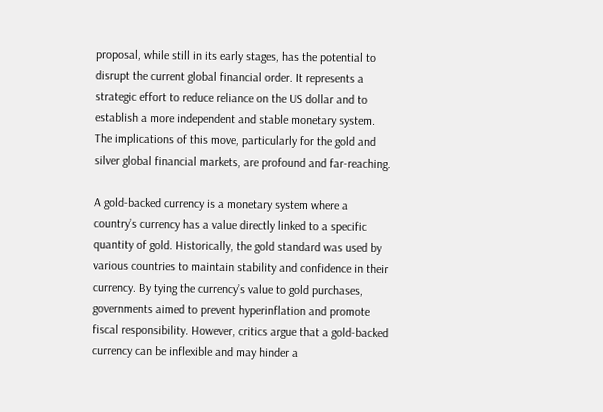proposal, while still in its early stages, has the potential to disrupt the current global financial order. It represents a strategic effort to reduce reliance on the US dollar and to establish a more independent and stable monetary system. The implications of this move, particularly for the gold and silver global financial markets, are profound and far-reaching.

A gold-backed currency is a monetary system where a country’s currency has a value directly linked to a specific quantity of gold. Historically, the gold standard was used by various countries to maintain stability and confidence in their currency. By tying the currency’s value to gold purchases, governments aimed to prevent hyperinflation and promote fiscal responsibility. However, critics argue that a gold-backed currency can be inflexible and may hinder a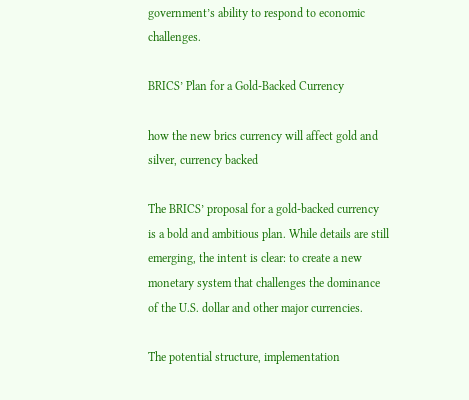government’s ability to respond to economic challenges.

BRICS’ Plan for a Gold-Backed Currency

how the new brics currency will affect gold and silver, currency backed

The BRICS’ proposal for a gold-backed currency is a bold and ambitious plan. While details are still emerging, the intent is clear: to create a new monetary system that challenges the dominance of the U.S. dollar and other major currencies.

The potential structure, implementation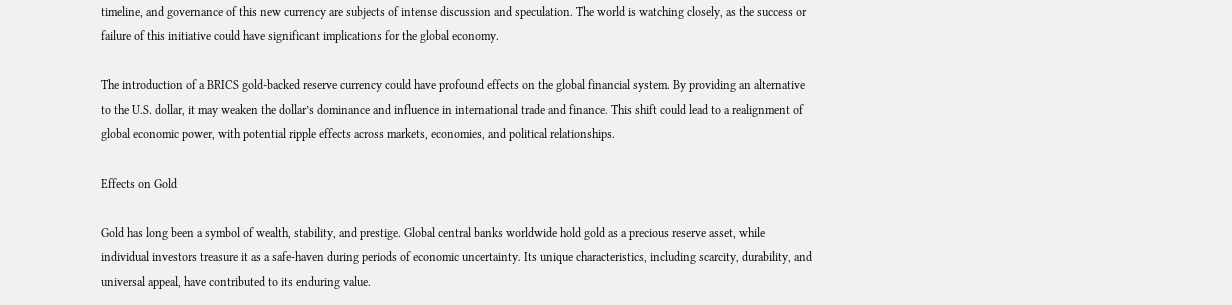timeline, and governance of this new currency are subjects of intense discussion and speculation. The world is watching closely, as the success or failure of this initiative could have significant implications for the global economy.

The introduction of a BRICS gold-backed reserve currency could have profound effects on the global financial system. By providing an alternative to the U.S. dollar, it may weaken the dollar’s dominance and influence in international trade and finance. This shift could lead to a realignment of global economic power, with potential ripple effects across markets, economies, and political relationships.

Effects on Gold

Gold has long been a symbol of wealth, stability, and prestige. Global central banks worldwide hold gold as a precious reserve asset, while individual investors treasure it as a safe-haven during periods of economic uncertainty. Its unique characteristics, including scarcity, durability, and universal appeal, have contributed to its enduring value.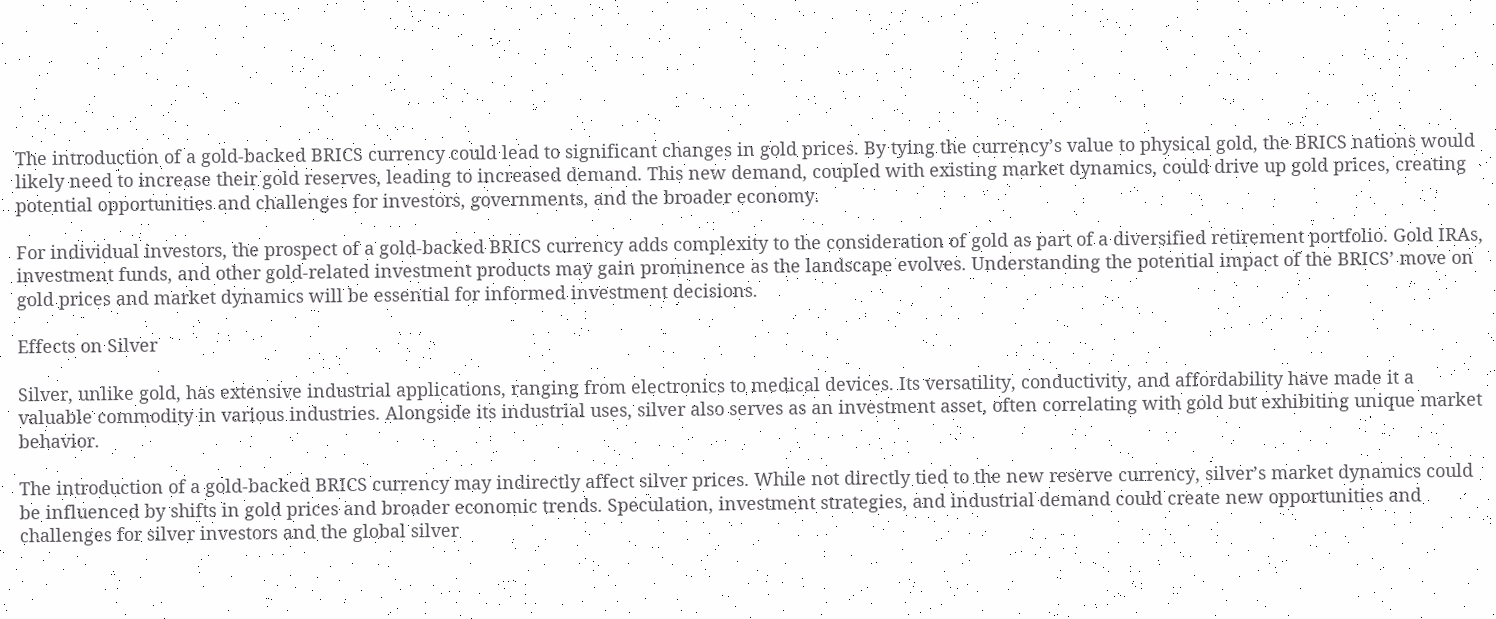The introduction of a gold-backed BRICS currency could lead to significant changes in gold prices. By tying the currency’s value to physical gold, the BRICS nations would likely need to increase their gold reserves, leading to increased demand. This new demand, coupled with existing market dynamics, could drive up gold prices, creating potential opportunities and challenges for investors, governments, and the broader economy.

For individual investors, the prospect of a gold-backed BRICS currency adds complexity to the consideration of gold as part of a diversified retirement portfolio. Gold IRAs, investment funds, and other gold-related investment products may gain prominence as the landscape evolves. Understanding the potential impact of the BRICS’ move on gold prices and market dynamics will be essential for informed investment decisions.

Effects on Silver

Silver, unlike gold, has extensive industrial applications, ranging from electronics to medical devices. Its versatility, conductivity, and affordability have made it a valuable commodity in various industries. Alongside its industrial uses, silver also serves as an investment asset, often correlating with gold but exhibiting unique market behavior.

The introduction of a gold-backed BRICS currency may indirectly affect silver prices. While not directly tied to the new reserve currency, silver’s market dynamics could be influenced by shifts in gold prices and broader economic trends. Speculation, investment strategies, and industrial demand could create new opportunities and challenges for silver investors and the global silver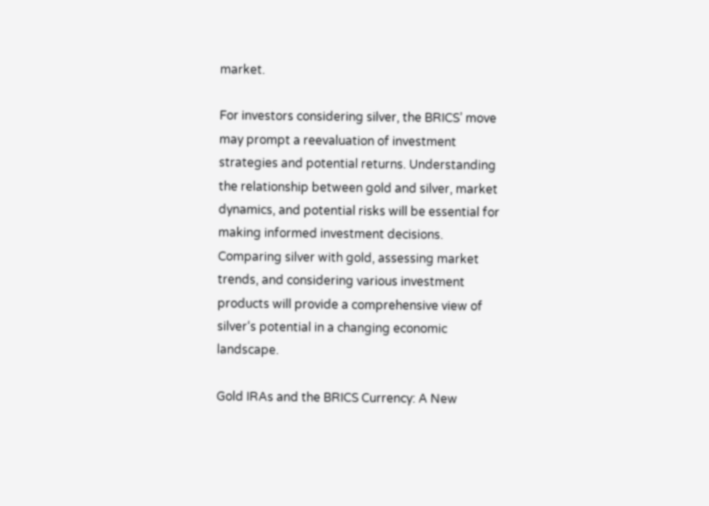market.

For investors considering silver, the BRICS’ move may prompt a reevaluation of investment strategies and potential returns. Understanding the relationship between gold and silver, market dynamics, and potential risks will be essential for making informed investment decisions. Comparing silver with gold, assessing market trends, and considering various investment products will provide a comprehensive view of silver‘s potential in a changing economic landscape.

Gold IRAs and the BRICS Currency: A New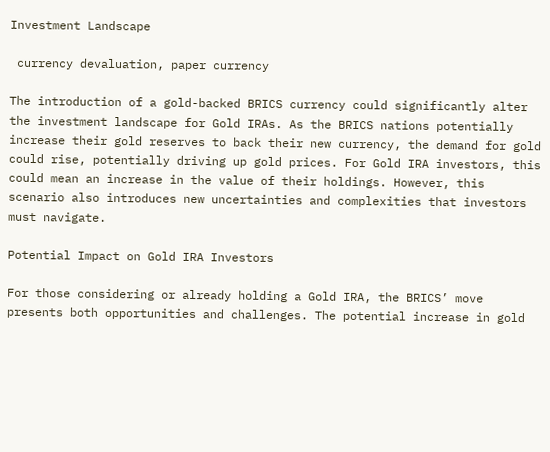Investment Landscape

 currency devaluation, paper currency

The introduction of a gold-backed BRICS currency could significantly alter the investment landscape for Gold IRAs. As the BRICS nations potentially increase their gold reserves to back their new currency, the demand for gold could rise, potentially driving up gold prices. For Gold IRA investors, this could mean an increase in the value of their holdings. However, this scenario also introduces new uncertainties and complexities that investors must navigate.

Potential Impact on Gold IRA Investors

For those considering or already holding a Gold IRA, the BRICS’ move presents both opportunities and challenges. The potential increase in gold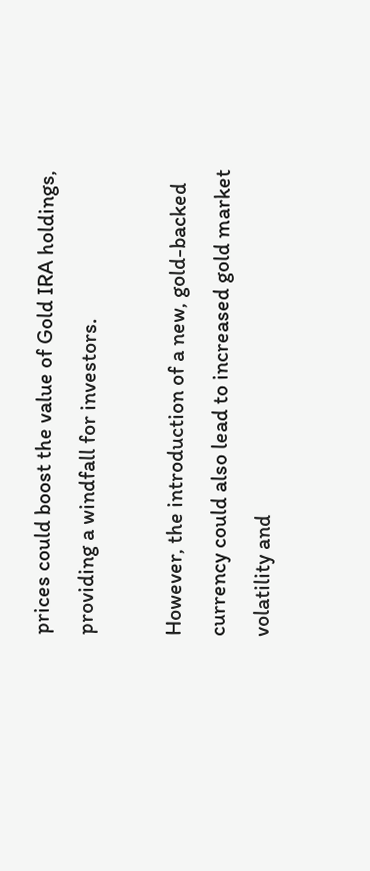prices could boost the value of Gold IRA holdings, providing a windfall for investors.

However, the introduction of a new, gold-backed currency could also lead to increased gold market volatility and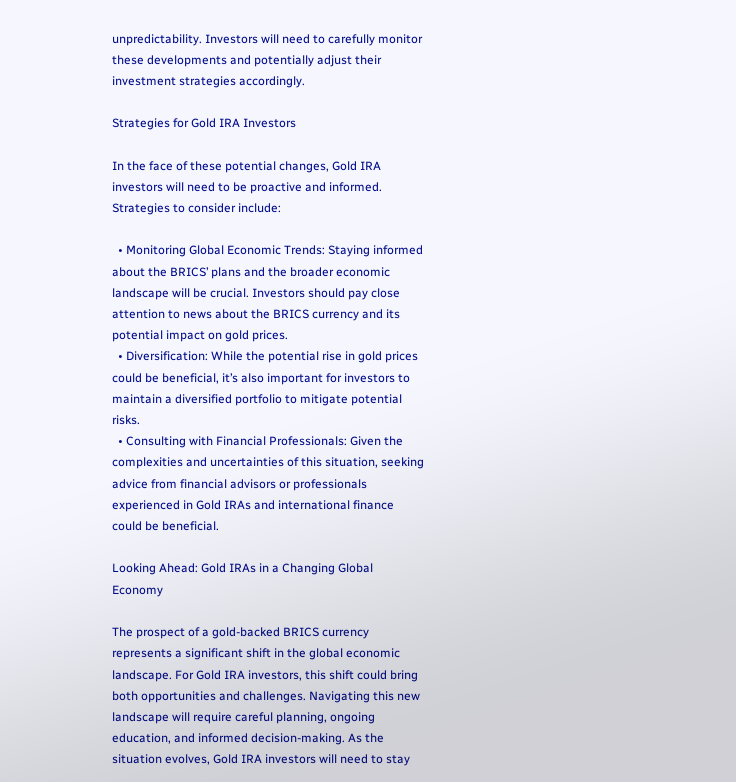unpredictability. Investors will need to carefully monitor these developments and potentially adjust their investment strategies accordingly.

Strategies for Gold IRA Investors

In the face of these potential changes, Gold IRA investors will need to be proactive and informed. Strategies to consider include:

  • Monitoring Global Economic Trends: Staying informed about the BRICS’ plans and the broader economic landscape will be crucial. Investors should pay close attention to news about the BRICS currency and its potential impact on gold prices.
  • Diversification: While the potential rise in gold prices could be beneficial, it’s also important for investors to maintain a diversified portfolio to mitigate potential risks.
  • Consulting with Financial Professionals: Given the complexities and uncertainties of this situation, seeking advice from financial advisors or professionals experienced in Gold IRAs and international finance could be beneficial.

Looking Ahead: Gold IRAs in a Changing Global Economy

The prospect of a gold-backed BRICS currency represents a significant shift in the global economic landscape. For Gold IRA investors, this shift could bring both opportunities and challenges. Navigating this new landscape will require careful planning, ongoing education, and informed decision-making. As the situation evolves, Gold IRA investors will need to stay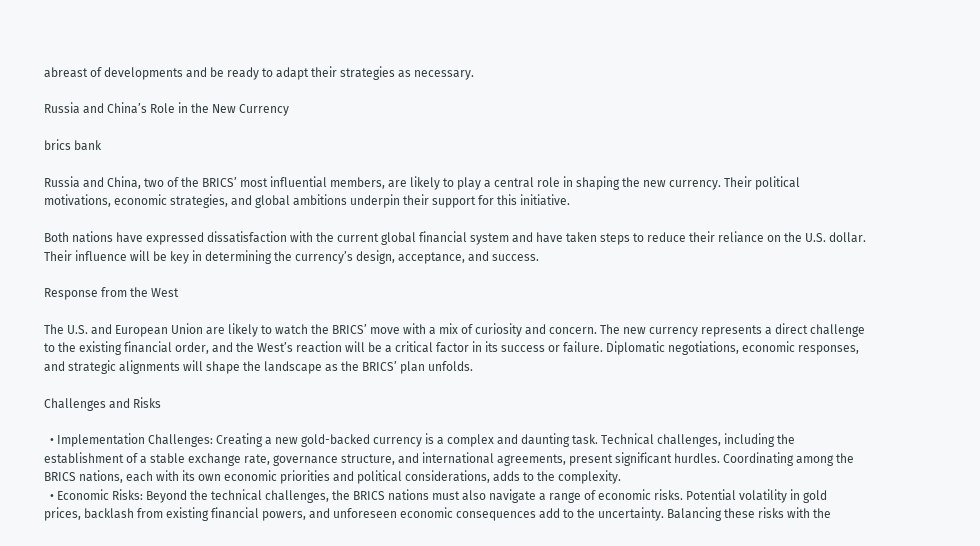abreast of developments and be ready to adapt their strategies as necessary.

Russia and China’s Role in the New Currency

brics bank

Russia and China, two of the BRICS’ most influential members, are likely to play a central role in shaping the new currency. Their political motivations, economic strategies, and global ambitions underpin their support for this initiative.

Both nations have expressed dissatisfaction with the current global financial system and have taken steps to reduce their reliance on the U.S. dollar. Their influence will be key in determining the currency’s design, acceptance, and success.

Response from the West

The U.S. and European Union are likely to watch the BRICS’ move with a mix of curiosity and concern. The new currency represents a direct challenge to the existing financial order, and the West’s reaction will be a critical factor in its success or failure. Diplomatic negotiations, economic responses, and strategic alignments will shape the landscape as the BRICS’ plan unfolds.

Challenges and Risks

  • Implementation Challenges: Creating a new gold-backed currency is a complex and daunting task. Technical challenges, including the establishment of a stable exchange rate, governance structure, and international agreements, present significant hurdles. Coordinating among the BRICS nations, each with its own economic priorities and political considerations, adds to the complexity.
  • Economic Risks: Beyond the technical challenges, the BRICS nations must also navigate a range of economic risks. Potential volatility in gold prices, backlash from existing financial powers, and unforeseen economic consequences add to the uncertainty. Balancing these risks with the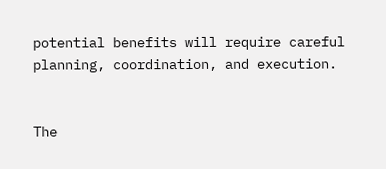potential benefits will require careful planning, coordination, and execution.


The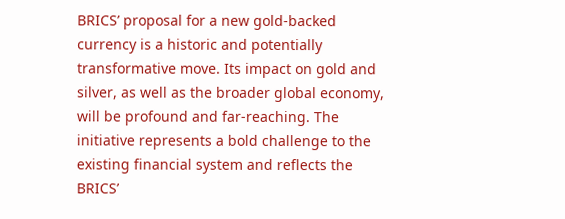BRICS’ proposal for a new gold-backed currency is a historic and potentially transformative move. Its impact on gold and silver, as well as the broader global economy, will be profound and far-reaching. The initiative represents a bold challenge to the existing financial system and reflects the BRICS’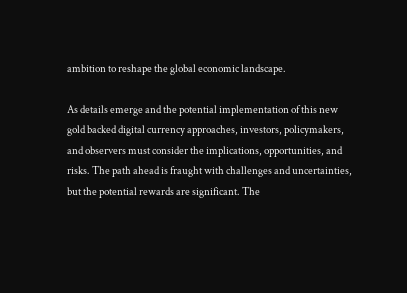ambition to reshape the global economic landscape.

As details emerge and the potential implementation of this new gold backed digital currency approaches, investors, policymakers, and observers must consider the implications, opportunities, and risks. The path ahead is fraught with challenges and uncertainties, but the potential rewards are significant. The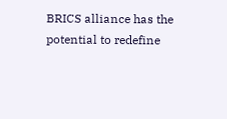BRICS alliance has the potential to redefine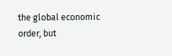the global economic order, but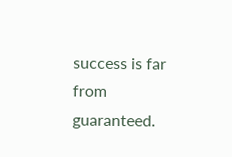success is far from guaranteed.